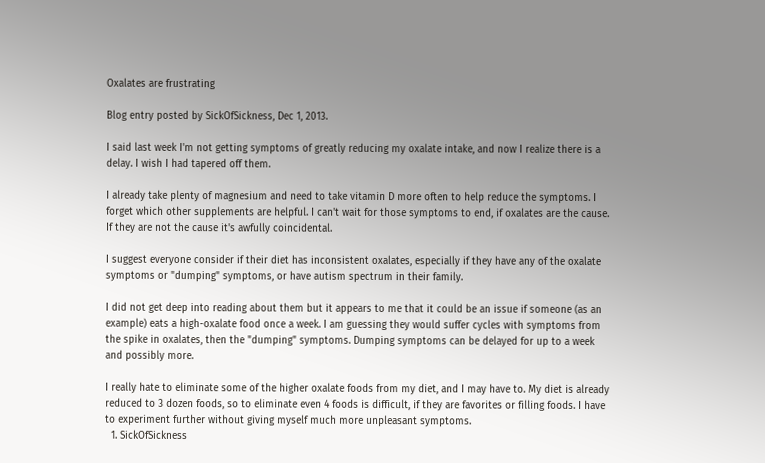Oxalates are frustrating

Blog entry posted by SickOfSickness, Dec 1, 2013.

I said last week I'm not getting symptoms of greatly reducing my oxalate intake, and now I realize there is a delay. I wish I had tapered off them.

I already take plenty of magnesium and need to take vitamin D more often to help reduce the symptoms. I forget which other supplements are helpful. I can't wait for those symptoms to end, if oxalates are the cause. If they are not the cause it's awfully coincidental.

I suggest everyone consider if their diet has inconsistent oxalates, especially if they have any of the oxalate symptoms or "dumping" symptoms, or have autism spectrum in their family.

I did not get deep into reading about them but it appears to me that it could be an issue if someone (as an example) eats a high-oxalate food once a week. I am guessing they would suffer cycles with symptoms from the spike in oxalates, then the "dumping" symptoms. Dumping symptoms can be delayed for up to a week and possibly more.

I really hate to eliminate some of the higher oxalate foods from my diet, and I may have to. My diet is already reduced to 3 dozen foods, so to eliminate even 4 foods is difficult, if they are favorites or filling foods. I have to experiment further without giving myself much more unpleasant symptoms.
  1. SickOfSickness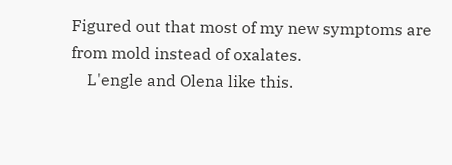Figured out that most of my new symptoms are from mold instead of oxalates.
    L'engle and Olena like this.